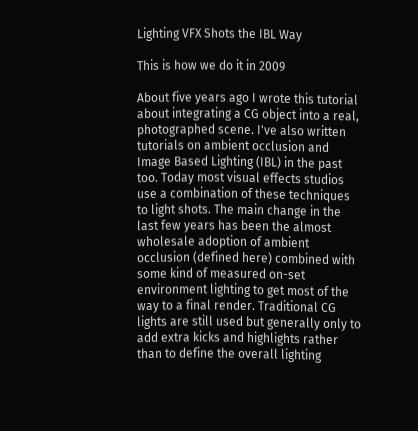Lighting VFX Shots the IBL Way

This is how we do it in 2009

About five years ago I wrote this tutorial about integrating a CG object into a real, photographed scene. I've also written tutorials on ambient occlusion and Image Based Lighting (IBL) in the past too. Today most visual effects studios use a combination of these techniques to light shots. The main change in the last few years has been the almost wholesale adoption of ambient occlusion (defined here) combined with some kind of measured on-set environment lighting to get most of the way to a final render. Traditional CG lights are still used but generally only to add extra kicks and highlights rather than to define the overall lighting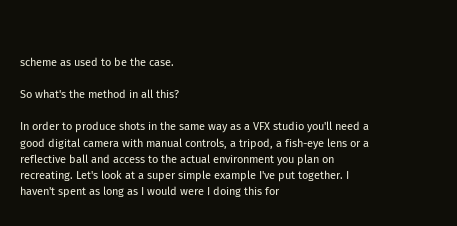scheme as used to be the case.

So what's the method in all this?

In order to produce shots in the same way as a VFX studio you'll need a good digital camera with manual controls, a tripod, a fish-eye lens or a reflective ball and access to the actual environment you plan on recreating. Let's look at a super simple example I've put together. I haven't spent as long as I would were I doing this for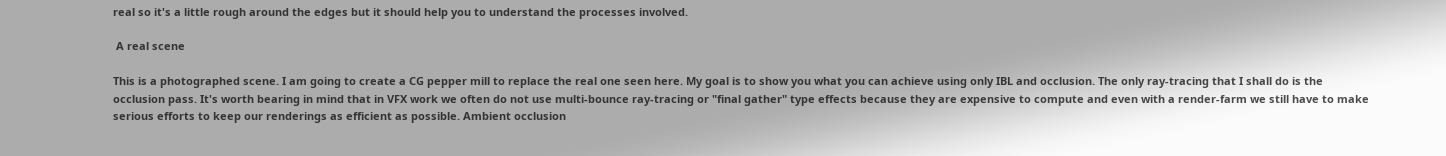real so it's a little rough around the edges but it should help you to understand the processes involved.

 A real scene

This is a photographed scene. I am going to create a CG pepper mill to replace the real one seen here. My goal is to show you what you can achieve using only IBL and occlusion. The only ray-tracing that I shall do is the occlusion pass. It's worth bearing in mind that in VFX work we often do not use multi-bounce ray-tracing or "final gather" type effects because they are expensive to compute and even with a render-farm we still have to make serious efforts to keep our renderings as efficient as possible. Ambient occlusion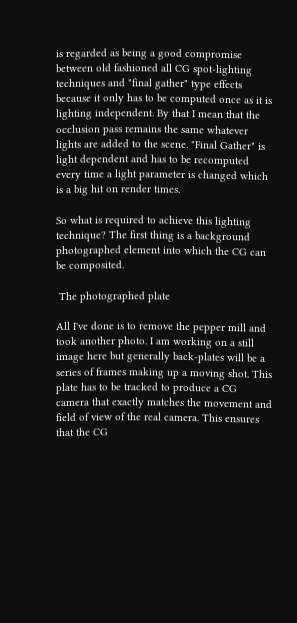is regarded as being a good compromise between old fashioned all CG spot-lighting techniques and "final gather" type effects because it only has to be computed once as it is lighting independent. By that I mean that the occlusion pass remains the same whatever lights are added to the scene. "Final Gather" is light dependent and has to be recomputed every time a light parameter is changed which is a big hit on render times.

So what is required to achieve this lighting technique? The first thing is a background photographed element into which the CG can be composited.

 The photographed plate

All I've done is to remove the pepper mill and took another photo. I am working on a still image here but generally back-plates will be a series of frames making up a moving shot. This plate has to be tracked to produce a CG camera that exactly matches the movement and field of view of the real camera. This ensures that the CG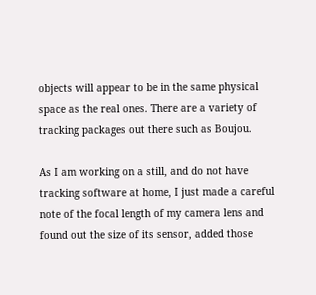objects will appear to be in the same physical space as the real ones. There are a variety of tracking packages out there such as Boujou.

As I am working on a still, and do not have tracking software at home, I just made a careful note of the focal length of my camera lens and found out the size of its sensor, added those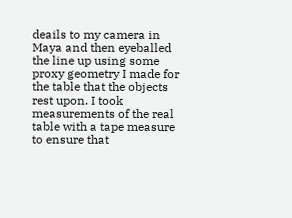deails to my camera in Maya and then eyeballed the line up using some proxy geometry I made for the table that the objects rest upon. I took measurements of the real table with a tape measure to ensure that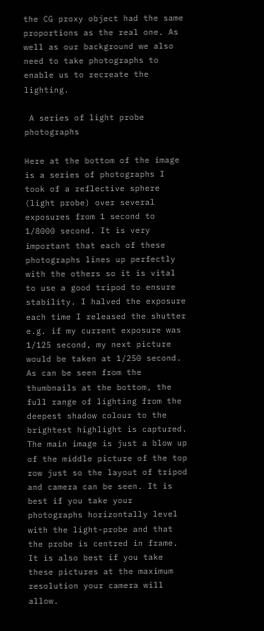the CG proxy object had the same proportions as the real one. As well as our background we also need to take photographs to enable us to recreate the lighting.

 A series of light probe photographs

Here at the bottom of the image is a series of photographs I took of a reflective sphere (light probe) over several exposures from 1 second to 1/8000 second. It is very important that each of these photographs lines up perfectly with the others so it is vital to use a good tripod to ensure stability. I halved the exposure each time I released the shutter e.g. if my current exposure was 1/125 second, my next picture would be taken at 1/250 second. As can be seen from the thumbnails at the bottom, the full range of lighting from the deepest shadow colour to the brightest highlight is captured. The main image is just a blow up of the middle picture of the top row just so the layout of tripod and camera can be seen. It is best if you take your photographs horizontally level with the light-probe and that the probe is centred in frame. It is also best if you take these pictures at the maximum resolution your camera will allow.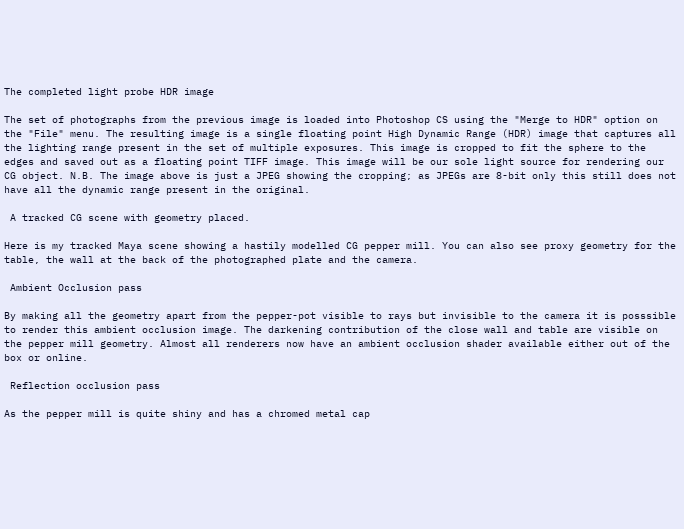The completed light probe HDR image

The set of photographs from the previous image is loaded into Photoshop CS using the "Merge to HDR" option on the "File" menu. The resulting image is a single floating point High Dynamic Range (HDR) image that captures all the lighting range present in the set of multiple exposures. This image is cropped to fit the sphere to the edges and saved out as a floating point TIFF image. This image will be our sole light source for rendering our CG object. N.B. The image above is just a JPEG showing the cropping; as JPEGs are 8-bit only this still does not have all the dynamic range present in the original.

 A tracked CG scene with geometry placed.

Here is my tracked Maya scene showing a hastily modelled CG pepper mill. You can also see proxy geometry for the table, the wall at the back of the photographed plate and the camera.

 Ambient Occlusion pass

By making all the geometry apart from the pepper-pot visible to rays but invisible to the camera it is posssible to render this ambient occlusion image. The darkening contribution of the close wall and table are visible on the pepper mill geometry. Almost all renderers now have an ambient occlusion shader available either out of the box or online.

 Reflection occlusion pass

As the pepper mill is quite shiny and has a chromed metal cap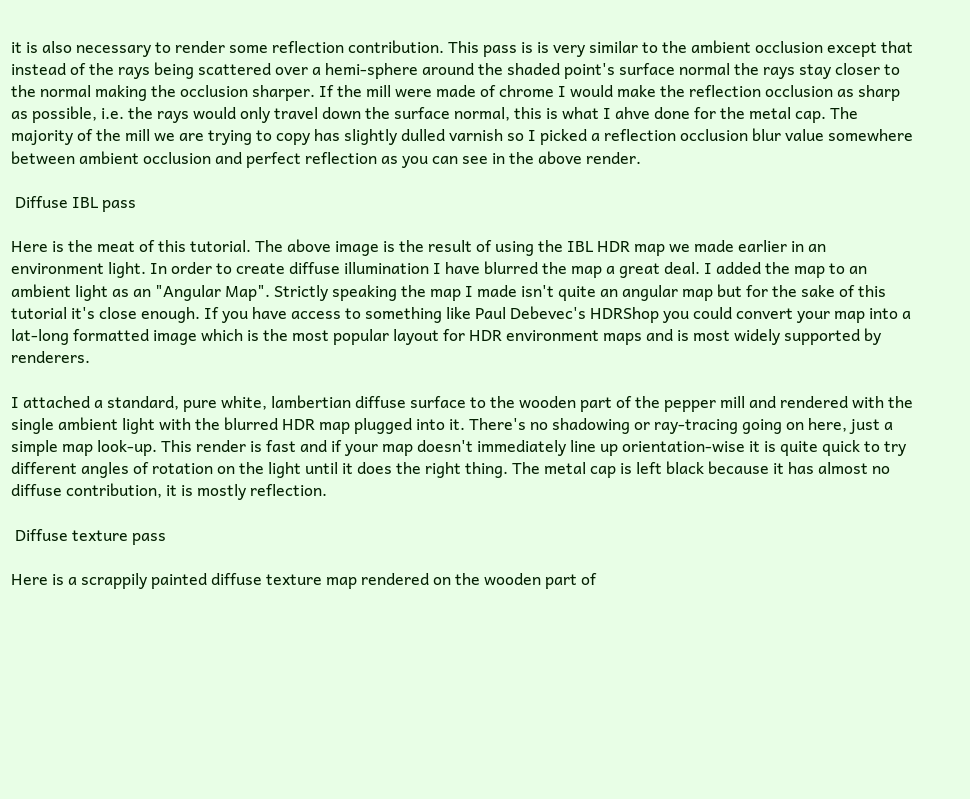it is also necessary to render some reflection contribution. This pass is is very similar to the ambient occlusion except that instead of the rays being scattered over a hemi-sphere around the shaded point's surface normal the rays stay closer to the normal making the occlusion sharper. If the mill were made of chrome I would make the reflection occlusion as sharp as possible, i.e. the rays would only travel down the surface normal, this is what I ahve done for the metal cap. The majority of the mill we are trying to copy has slightly dulled varnish so I picked a reflection occlusion blur value somewhere between ambient occlusion and perfect reflection as you can see in the above render.

 Diffuse IBL pass

Here is the meat of this tutorial. The above image is the result of using the IBL HDR map we made earlier in an environment light. In order to create diffuse illumination I have blurred the map a great deal. I added the map to an ambient light as an "Angular Map". Strictly speaking the map I made isn't quite an angular map but for the sake of this tutorial it's close enough. If you have access to something like Paul Debevec's HDRShop you could convert your map into a lat-long formatted image which is the most popular layout for HDR environment maps and is most widely supported by renderers.

I attached a standard, pure white, lambertian diffuse surface to the wooden part of the pepper mill and rendered with the single ambient light with the blurred HDR map plugged into it. There's no shadowing or ray-tracing going on here, just a simple map look-up. This render is fast and if your map doesn't immediately line up orientation-wise it is quite quick to try different angles of rotation on the light until it does the right thing. The metal cap is left black because it has almost no diffuse contribution, it is mostly reflection.

 Diffuse texture pass

Here is a scrappily painted diffuse texture map rendered on the wooden part of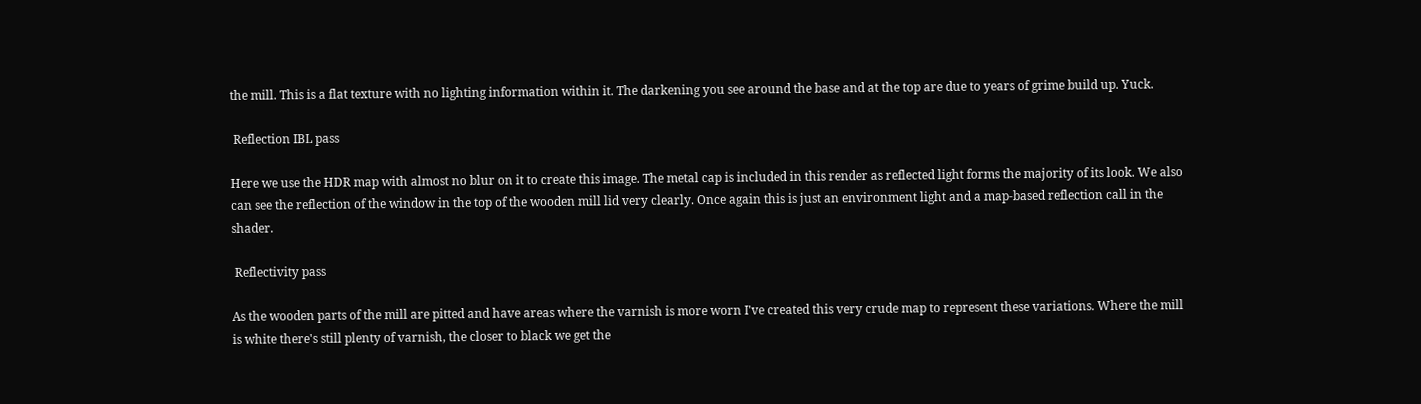the mill. This is a flat texture with no lighting information within it. The darkening you see around the base and at the top are due to years of grime build up. Yuck.

 Reflection IBL pass

Here we use the HDR map with almost no blur on it to create this image. The metal cap is included in this render as reflected light forms the majority of its look. We also can see the reflection of the window in the top of the wooden mill lid very clearly. Once again this is just an environment light and a map-based reflection call in the shader.

 Reflectivity pass

As the wooden parts of the mill are pitted and have areas where the varnish is more worn I've created this very crude map to represent these variations. Where the mill is white there's still plenty of varnish, the closer to black we get the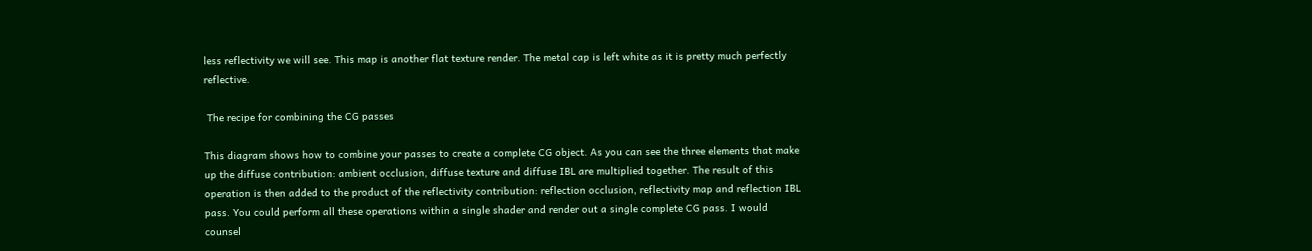less reflectivity we will see. This map is another flat texture render. The metal cap is left white as it is pretty much perfectly reflective.

 The recipe for combining the CG passes

This diagram shows how to combine your passes to create a complete CG object. As you can see the three elements that make up the diffuse contribution: ambient occlusion, diffuse texture and diffuse IBL are multiplied together. The result of this operation is then added to the product of the reflectivity contribution: reflection occlusion, reflectivity map and reflection IBL pass. You could perform all these operations within a single shader and render out a single complete CG pass. I would counsel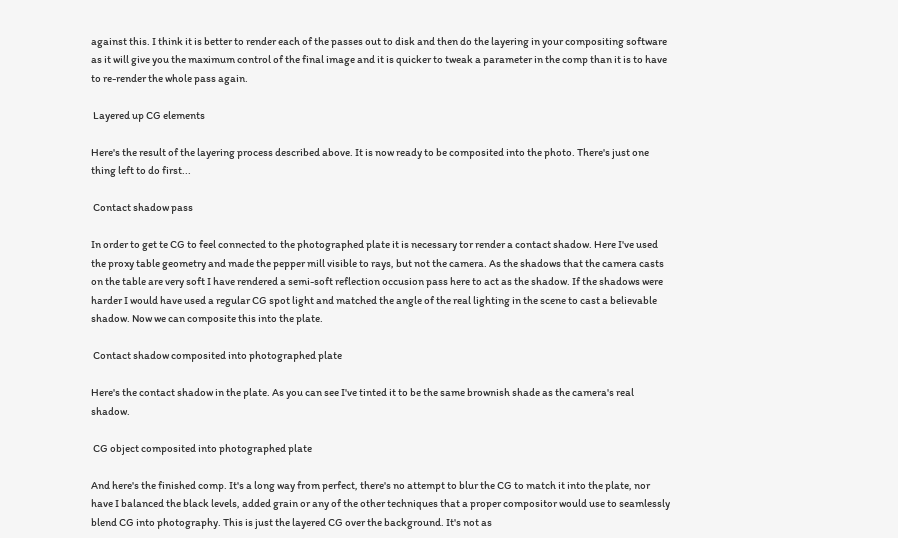against this. I think it is better to render each of the passes out to disk and then do the layering in your compositing software as it will give you the maximum control of the final image and it is quicker to tweak a parameter in the comp than it is to have to re-render the whole pass again.

 Layered up CG elements

Here's the result of the layering process described above. It is now ready to be composited into the photo. There's just one thing left to do first...

 Contact shadow pass

In order to get te CG to feel connected to the photographed plate it is necessary tor render a contact shadow. Here I've used the proxy table geometry and made the pepper mill visible to rays, but not the camera. As the shadows that the camera casts on the table are very soft I have rendered a semi-soft reflection occusion pass here to act as the shadow. If the shadows were harder I would have used a regular CG spot light and matched the angle of the real lighting in the scene to cast a believable shadow. Now we can composite this into the plate.

 Contact shadow composited into photographed plate

Here's the contact shadow in the plate. As you can see I've tinted it to be the same brownish shade as the camera's real shadow.

 CG object composited into photographed plate

And here's the finished comp. It's a long way from perfect, there's no attempt to blur the CG to match it into the plate, nor have I balanced the black levels, added grain or any of the other techniques that a proper compositor would use to seamlessly blend CG into photography. This is just the layered CG over the background. It's not as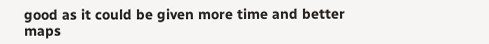good as it could be given more time and better maps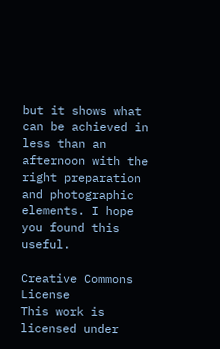but it shows what can be achieved in less than an afternoon with the right preparation and photographic elements. I hope you found this useful.

Creative Commons License
This work is licensed under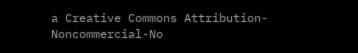a Creative Commons Attribution-Noncommercial-No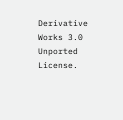Derivative Works 3.0 Unported License.